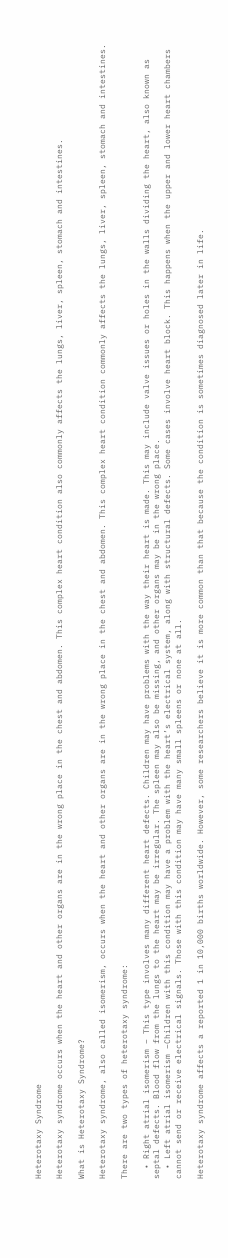Heterotaxy Syndrome

Heterotaxy syndrome occurs when the heart and other organs are in the wrong place in the chest and abdomen. This complex heart condition also commonly affects the lungs, liver, spleen, stomach and intestines.

What is Heterotaxy Syndrome?

Heterotaxy syndrome, also called isomerism, occurs when the heart and other organs are in the wrong place in the chest and abdomen. This complex heart condition commonly affects the lungs, liver, spleen, stomach and intestines.

There are two types of heterotaxy syndrome:

  • Right atrial isomerism – This type involves many different heart defects. Children may have problems with the way their heart is made. This may include valve issues or holes in the walls dividing the heart, also known as septal defects. Blood flow from the lungs to the heart may be irregular. The spleen may also be missing, and other organs may be in the wrong place.
  • Left atrial isomerism –Children with this condition may have a problem with the heart’s electrical system, along with structural defects. Some cases involve heart block. This happens when the upper and lower heart chambers cannot send or receive electrical signals. Those with this condition may have many small spleens or none at all.

Heterotaxy syndrome affects a reported 1 in 10,000 births worldwide. However, some researchers believe it is more common than that because the condition is sometimes diagnosed later in life.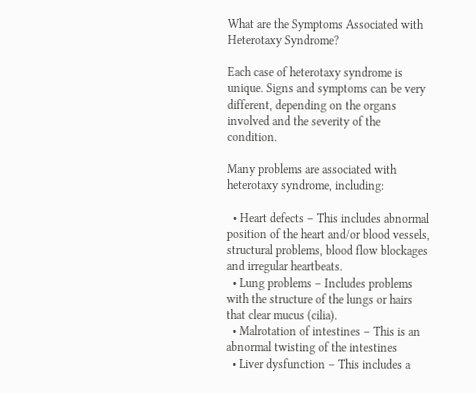What are the Symptoms Associated with Heterotaxy Syndrome?

Each case of heterotaxy syndrome is unique. Signs and symptoms can be very different, depending on the organs involved and the severity of the condition.

Many problems are associated with heterotaxy syndrome, including:

  • Heart defects – This includes abnormal position of the heart and/or blood vessels, structural problems, blood flow blockages and irregular heartbeats.
  • Lung problems – Includes problems with the structure of the lungs or hairs that clear mucus (cilia).
  • Malrotation of intestines – This is an abnormal twisting of the intestines
  • Liver dysfunction – This includes a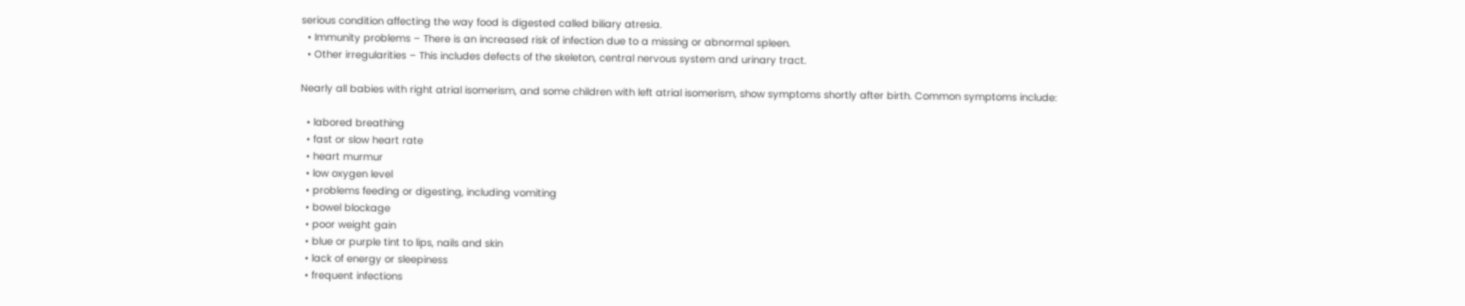serious condition affecting the way food is digested called biliary atresia.
  • Immunity problems – There is an increased risk of infection due to a missing or abnormal spleen.
  • Other irregularities – This includes defects of the skeleton, central nervous system and urinary tract.

Nearly all babies with right atrial isomerism, and some children with left atrial isomerism, show symptoms shortly after birth. Common symptoms include:

  • labored breathing
  • fast or slow heart rate
  • heart murmur
  • low oxygen level
  • problems feeding or digesting, including vomiting
  • bowel blockage
  • poor weight gain
  • blue or purple tint to lips, nails and skin
  • lack of energy or sleepiness
  • frequent infections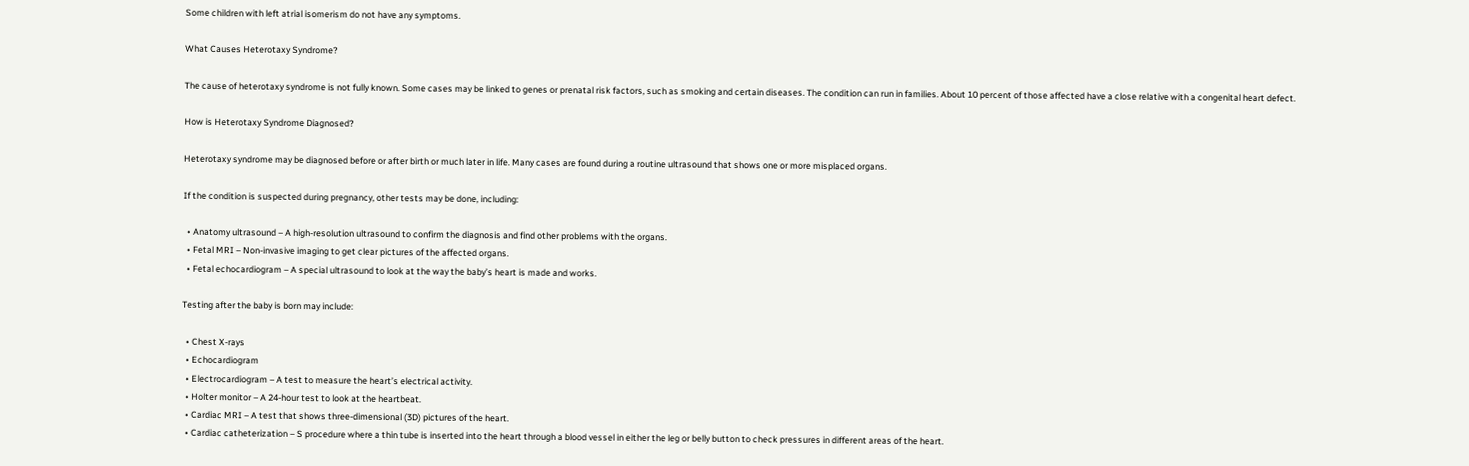Some children with left atrial isomerism do not have any symptoms.

What Causes Heterotaxy Syndrome?

The cause of heterotaxy syndrome is not fully known. Some cases may be linked to genes or prenatal risk factors, such as smoking and certain diseases. The condition can run in families. About 10 percent of those affected have a close relative with a congenital heart defect.

How is Heterotaxy Syndrome Diagnosed?

Heterotaxy syndrome may be diagnosed before or after birth or much later in life. Many cases are found during a routine ultrasound that shows one or more misplaced organs.

If the condition is suspected during pregnancy, other tests may be done, including:

  • Anatomy ultrasound – A high-resolution ultrasound to confirm the diagnosis and find other problems with the organs.
  • Fetal MRI – Non-invasive imaging to get clear pictures of the affected organs.
  • Fetal echocardiogram – A special ultrasound to look at the way the baby’s heart is made and works.

Testing after the baby is born may include:

  • Chest X-rays
  • Echocardiogram
  • Electrocardiogram – A test to measure the heart’s electrical activity.
  • Holter monitor – A 24-hour test to look at the heartbeat.
  • Cardiac MRI – A test that shows three-dimensional (3D) pictures of the heart.
  • Cardiac catheterization – S procedure where a thin tube is inserted into the heart through a blood vessel in either the leg or belly button to check pressures in different areas of the heart.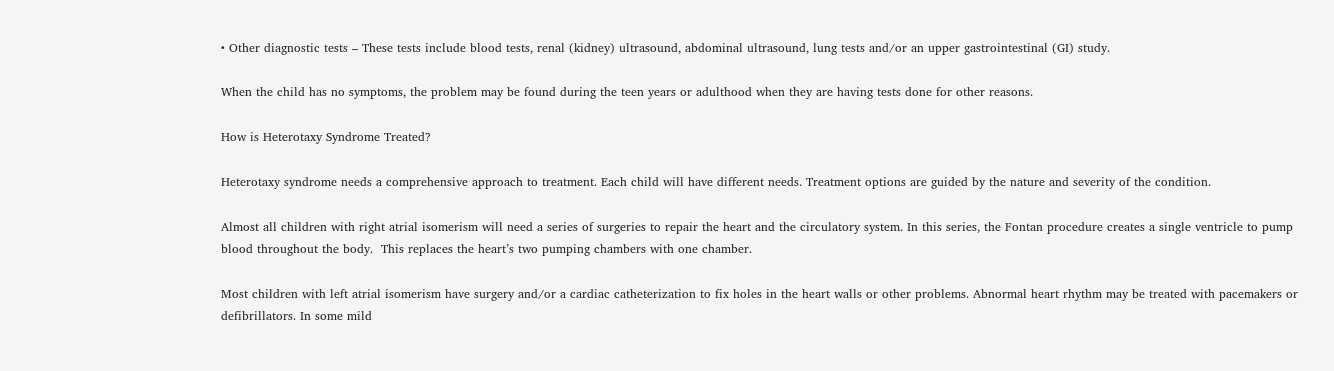• Other diagnostic tests – These tests include blood tests, renal (kidney) ultrasound, abdominal ultrasound, lung tests and/or an upper gastrointestinal (GI) study.

When the child has no symptoms, the problem may be found during the teen years or adulthood when they are having tests done for other reasons.

How is Heterotaxy Syndrome Treated?

Heterotaxy syndrome needs a comprehensive approach to treatment. Each child will have different needs. Treatment options are guided by the nature and severity of the condition.

Almost all children with right atrial isomerism will need a series of surgeries to repair the heart and the circulatory system. In this series, the Fontan procedure creates a single ventricle to pump blood throughout the body.  This replaces the heart’s two pumping chambers with one chamber.

Most children with left atrial isomerism have surgery and/or a cardiac catheterization to fix holes in the heart walls or other problems. Abnormal heart rhythm may be treated with pacemakers or defibrillators. In some mild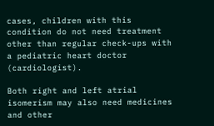cases, children with this condition do not need treatment other than regular check-ups with a pediatric heart doctor (cardiologist).

Both right and left atrial isomerism may also need medicines and other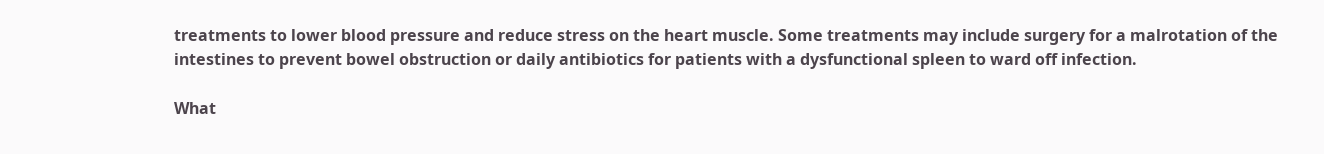treatments to lower blood pressure and reduce stress on the heart muscle. Some treatments may include surgery for a malrotation of the intestines to prevent bowel obstruction or daily antibiotics for patients with a dysfunctional spleen to ward off infection.

What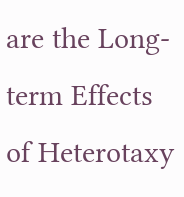are the Long-term Effects of Heterotaxy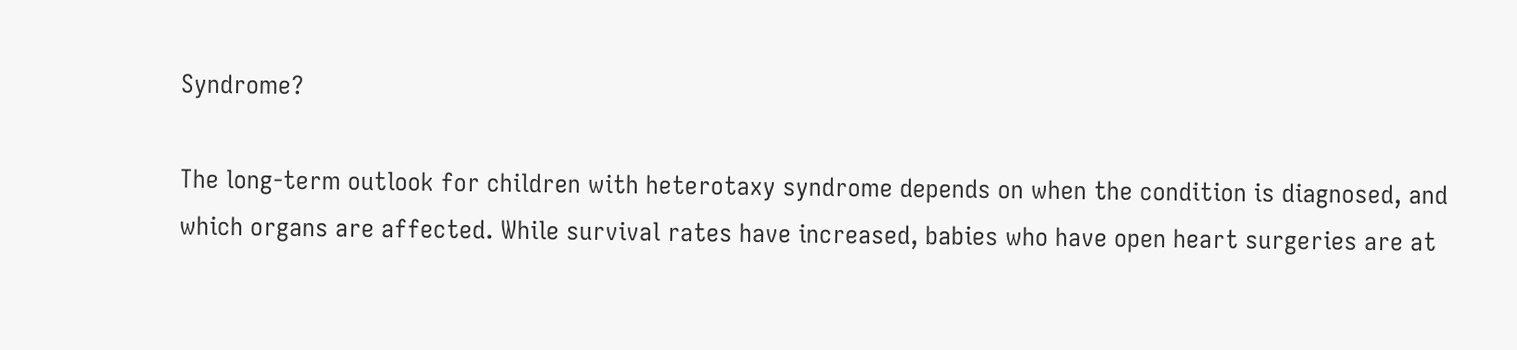Syndrome?

The long-term outlook for children with heterotaxy syndrome depends on when the condition is diagnosed, and which organs are affected. While survival rates have increased, babies who have open heart surgeries are at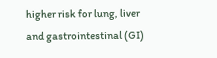higher risk for lung, liver and gastrointestinal (GI)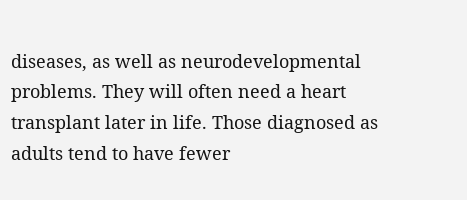diseases, as well as neurodevelopmental problems. They will often need a heart transplant later in life. Those diagnosed as adults tend to have fewer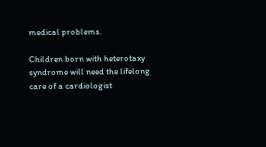medical problems.

Children born with heterotaxy syndrome will need the lifelong care of a cardiologist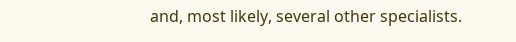and, most likely, several other specialists.